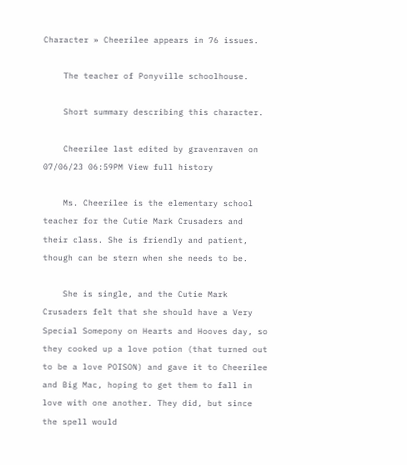Character » Cheerilee appears in 76 issues.

    The teacher of Ponyville schoolhouse.

    Short summary describing this character.

    Cheerilee last edited by gravenraven on 07/06/23 06:59PM View full history

    Ms. Cheerilee is the elementary school teacher for the Cutie Mark Crusaders and their class. She is friendly and patient, though can be stern when she needs to be.

    She is single, and the Cutie Mark Crusaders felt that she should have a Very Special Somepony on Hearts and Hooves day, so they cooked up a love potion (that turned out to be a love POISON) and gave it to Cheerilee and Big Mac, hoping to get them to fall in love with one another. They did, but since the spell would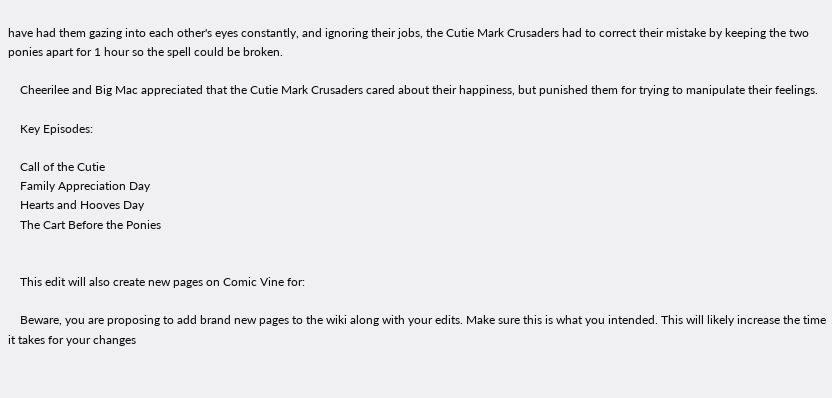have had them gazing into each other's eyes constantly, and ignoring their jobs, the Cutie Mark Crusaders had to correct their mistake by keeping the two ponies apart for 1 hour so the spell could be broken.

    Cheerilee and Big Mac appreciated that the Cutie Mark Crusaders cared about their happiness, but punished them for trying to manipulate their feelings.

    Key Episodes:

    Call of the Cutie
    Family Appreciation Day
    Hearts and Hooves Day
    The Cart Before the Ponies


    This edit will also create new pages on Comic Vine for:

    Beware, you are proposing to add brand new pages to the wiki along with your edits. Make sure this is what you intended. This will likely increase the time it takes for your changes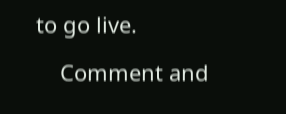to go live.

    Comment and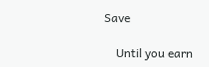Save

    Until you earn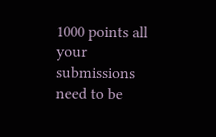1000 points all your submissions need to be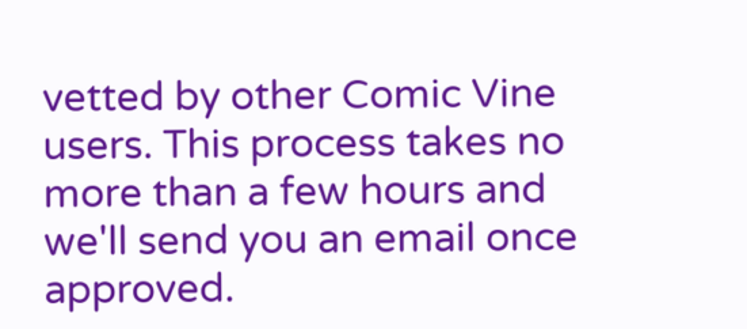vetted by other Comic Vine users. This process takes no more than a few hours and we'll send you an email once approved.